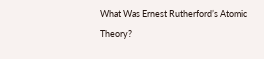What Was Ernest Rutherford’s Atomic Theory?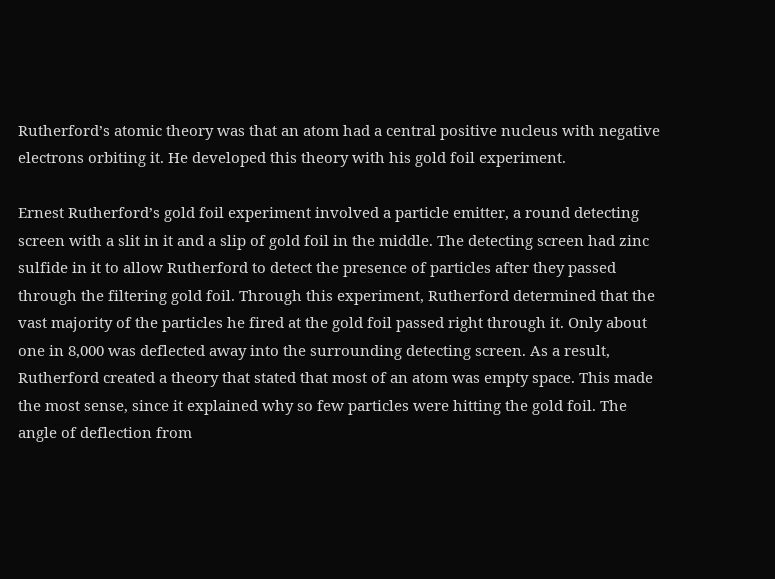Rutherford’s atomic theory was that an atom had a central positive nucleus with negative electrons orbiting it. He developed this theory with his gold foil experiment.

Ernest Rutherford’s gold foil experiment involved a particle emitter, a round detecting screen with a slit in it and a slip of gold foil in the middle. The detecting screen had zinc sulfide in it to allow Rutherford to detect the presence of particles after they passed through the filtering gold foil. Through this experiment, Rutherford determined that the vast majority of the particles he fired at the gold foil passed right through it. Only about one in 8,000 was deflected away into the surrounding detecting screen. As a result, Rutherford created a theory that stated that most of an atom was empty space. This made the most sense, since it explained why so few particles were hitting the gold foil. The angle of deflection from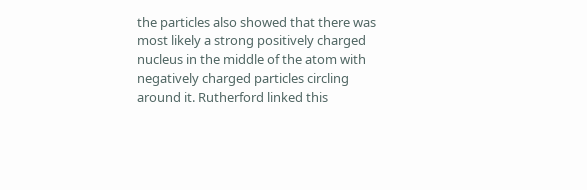the particles also showed that there was most likely a strong positively charged nucleus in the middle of the atom with negatively charged particles circling around it. Rutherford linked this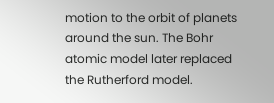motion to the orbit of planets around the sun. The Bohr atomic model later replaced the Rutherford model.